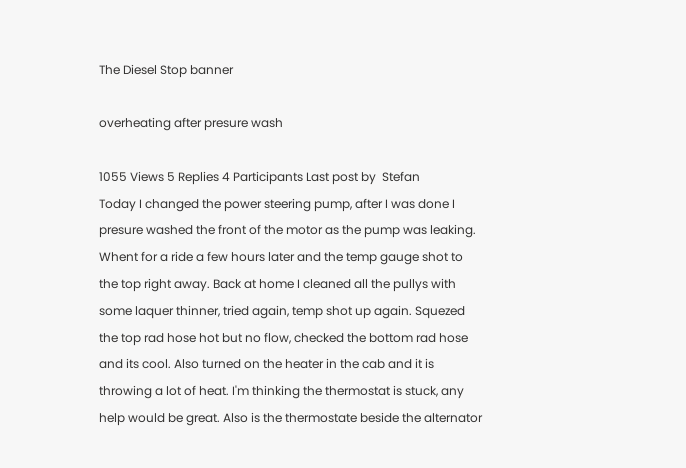The Diesel Stop banner

overheating after presure wash

1055 Views 5 Replies 4 Participants Last post by  Stefan
Today I changed the power steering pump, after I was done I presure washed the front of the motor as the pump was leaking. Whent for a ride a few hours later and the temp gauge shot to the top right away. Back at home I cleaned all the pullys with some laquer thinner, tried again, temp shot up again. Squezed the top rad hose hot but no flow, checked the bottom rad hose and its cool. Also turned on the heater in the cab and it is throwing a lot of heat. I'm thinking the thermostat is stuck, any help would be great. Also is the thermostate beside the alternator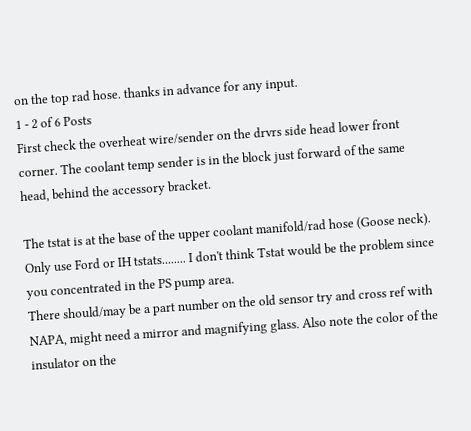on the top rad hose. thanks in advance for any input.
1 - 2 of 6 Posts
First check the overheat wire/sender on the drvrs side head lower front corner. The coolant temp sender is in the block just forward of the same head, behind the accessory bracket.

The tstat is at the base of the upper coolant manifold/rad hose (Goose neck). Only use Ford or IH tstats........ I don't think Tstat would be the problem since you concentrated in the PS pump area.
There should/may be a part number on the old sensor try and cross ref with NAPA, might need a mirror and magnifying glass. Also note the color of the insulator on the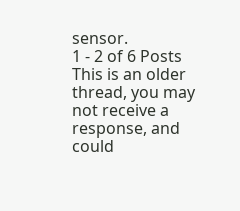sensor.
1 - 2 of 6 Posts
This is an older thread, you may not receive a response, and could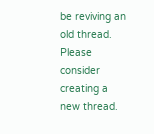be reviving an old thread. Please consider creating a new thread.